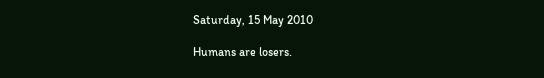Saturday, 15 May 2010

Humans are losers.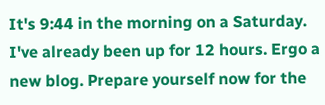It's 9:44 in the morning on a Saturday. I've already been up for 12 hours. Ergo a new blog. Prepare yourself now for the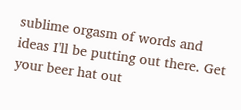sublime orgasm of words and ideas I'll be putting out there. Get your beer hat out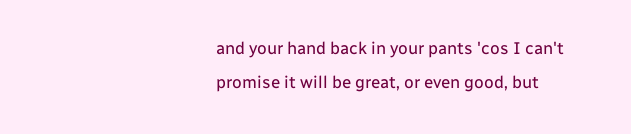and your hand back in your pants 'cos I can't promise it will be great, or even good, but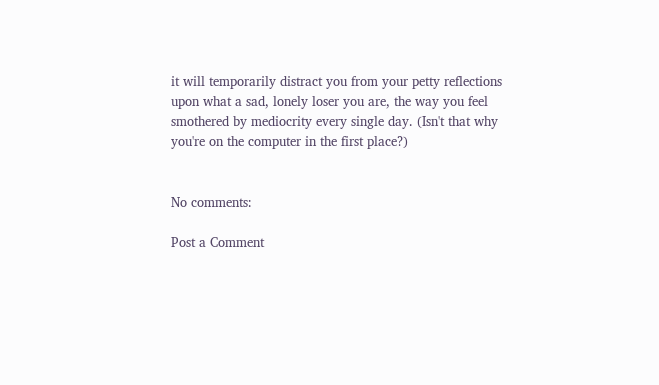it will temporarily distract you from your petty reflections upon what a sad, lonely loser you are, the way you feel smothered by mediocrity every single day. (Isn't that why you're on the computer in the first place?)


No comments:

Post a Comment